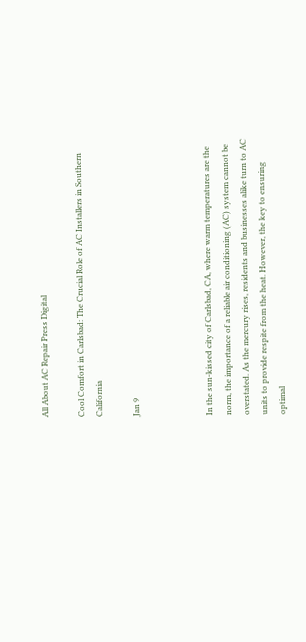All About AC Repair Press Digital

Cool Comfort in Carlsbad: The Crucial Role of AC Installers in Southern California

Jan 9



In the sun-kissed city of Carlsbad, CA, where warm temperatures are the norm, the importance of a reliable air conditioning (AC) system cannot be overstated. As the mercury rises, residents and businesses alike turn to AC units to provide respite from the heat. However, the key to ensuring optimal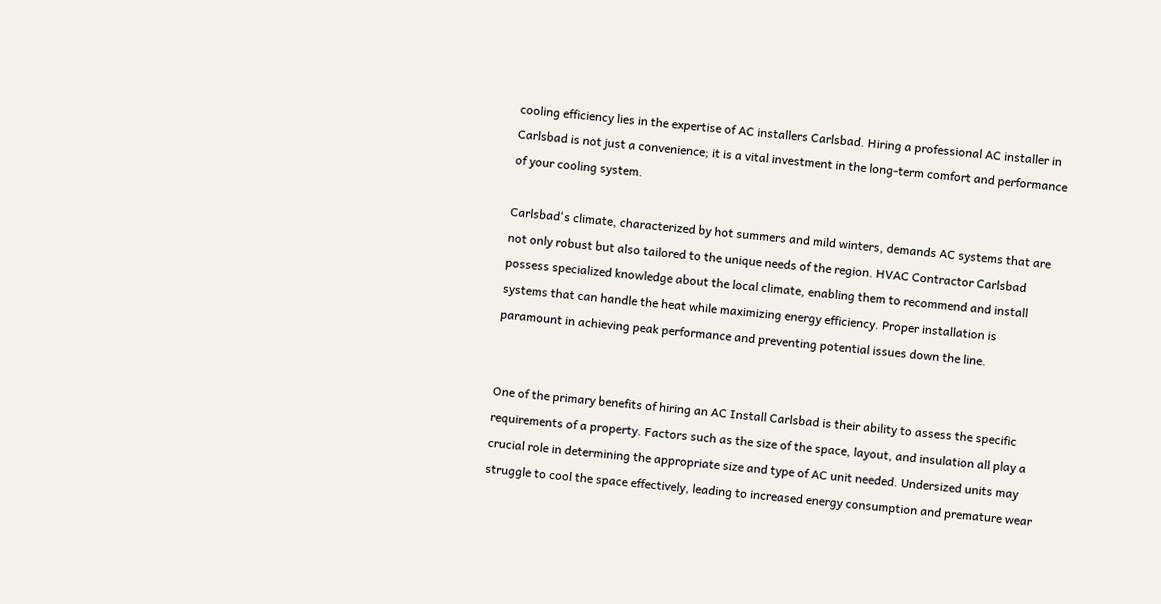cooling efficiency lies in the expertise of AC installers Carlsbad. Hiring a professional AC installer in Carlsbad is not just a convenience; it is a vital investment in the long-term comfort and performance of your cooling system.

Carlsbad's climate, characterized by hot summers and mild winters, demands AC systems that are not only robust but also tailored to the unique needs of the region. HVAC Contractor Carlsbad possess specialized knowledge about the local climate, enabling them to recommend and install systems that can handle the heat while maximizing energy efficiency. Proper installation is paramount in achieving peak performance and preventing potential issues down the line.


One of the primary benefits of hiring an AC Install Carlsbad is their ability to assess the specific requirements of a property. Factors such as the size of the space, layout, and insulation all play a crucial role in determining the appropriate size and type of AC unit needed. Undersized units may struggle to cool the space effectively, leading to increased energy consumption and premature wear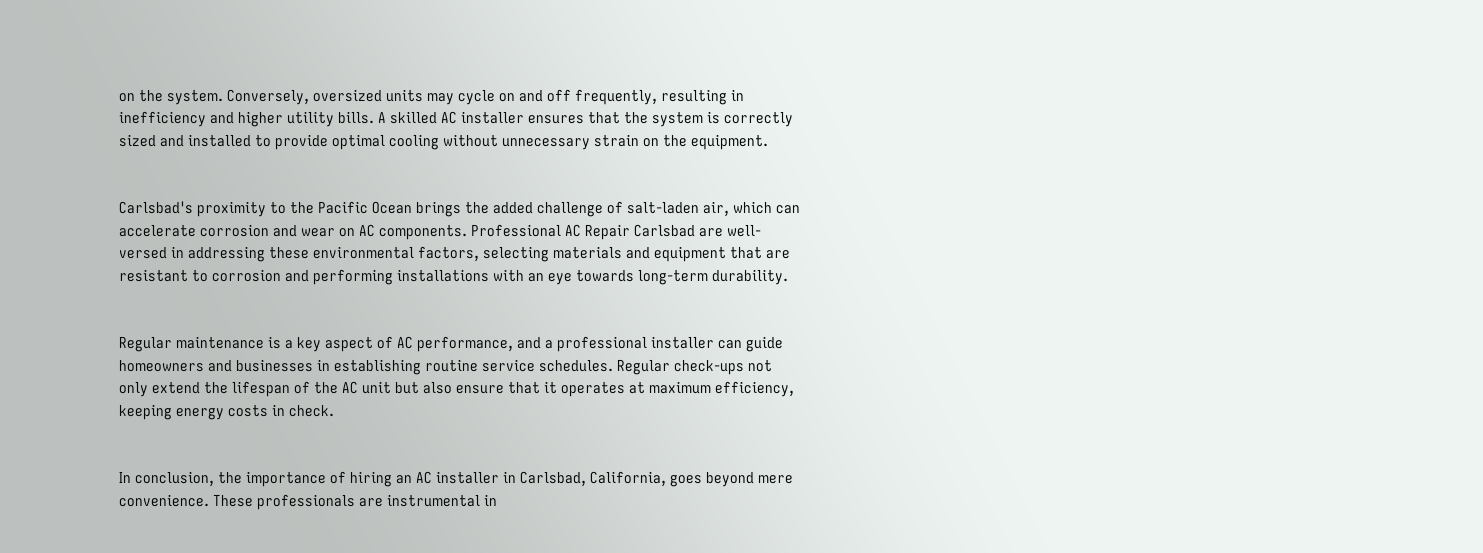on the system. Conversely, oversized units may cycle on and off frequently, resulting in inefficiency and higher utility bills. A skilled AC installer ensures that the system is correctly sized and installed to provide optimal cooling without unnecessary strain on the equipment.


Carlsbad's proximity to the Pacific Ocean brings the added challenge of salt-laden air, which can accelerate corrosion and wear on AC components. Professional AC Repair Carlsbad are well-versed in addressing these environmental factors, selecting materials and equipment that are resistant to corrosion and performing installations with an eye towards long-term durability.


Regular maintenance is a key aspect of AC performance, and a professional installer can guide homeowners and businesses in establishing routine service schedules. Regular check-ups not only extend the lifespan of the AC unit but also ensure that it operates at maximum efficiency, keeping energy costs in check.


In conclusion, the importance of hiring an AC installer in Carlsbad, California, goes beyond mere convenience. These professionals are instrumental in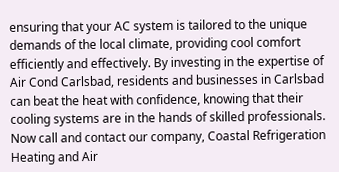ensuring that your AC system is tailored to the unique demands of the local climate, providing cool comfort efficiently and effectively. By investing in the expertise of Air Cond Carlsbad, residents and businesses in Carlsbad can beat the heat with confidence, knowing that their cooling systems are in the hands of skilled professionals. Now call and contact our company, Coastal Refrigeration Heating and Air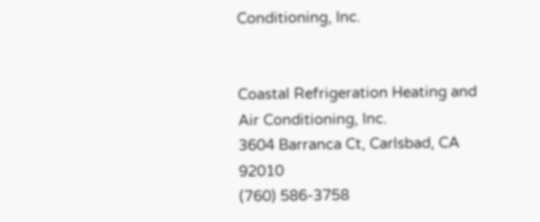Conditioning, Inc.


Coastal Refrigeration Heating and Air Conditioning, Inc.
3604 Barranca Ct, Carlsbad, CA 92010
(760) 586-3758